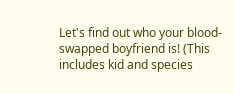Let's find out who your blood-swapped boyfriend is! (This includes kid and species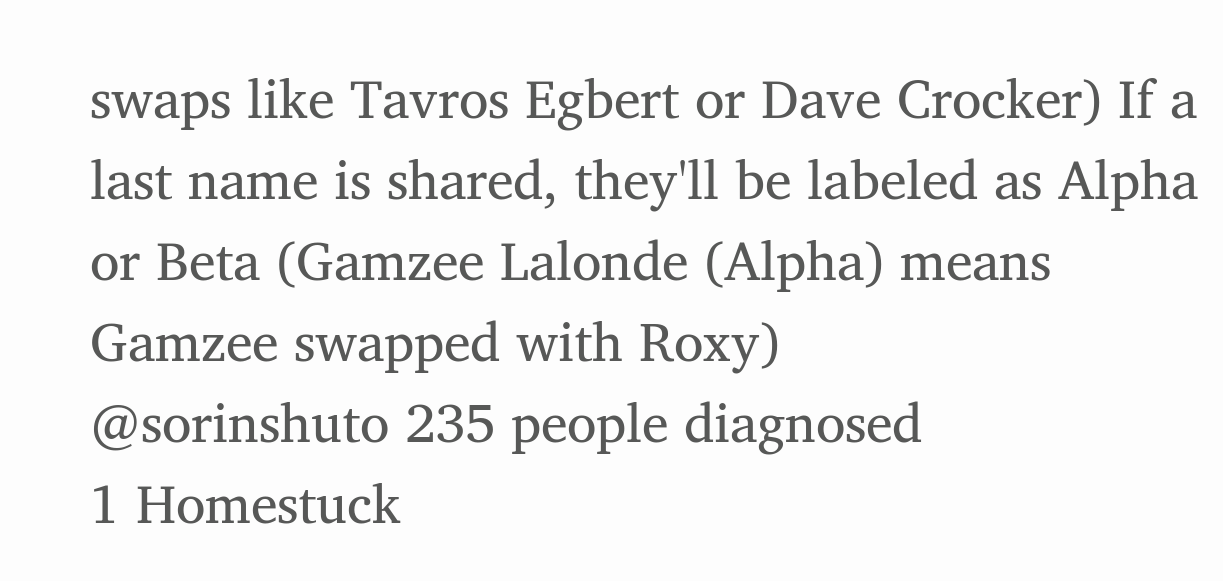swaps like Tavros Egbert or Dave Crocker) If a last name is shared, they'll be labeled as Alpha or Beta (Gamzee Lalonde (Alpha) means Gamzee swapped with Roxy)
@sorinshuto 235 people diagnosed
1 Homestuck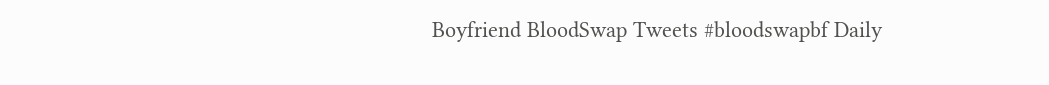Boyfriend BloodSwap Tweets #bloodswapbf Daily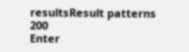resultsResult patterns 200
Enter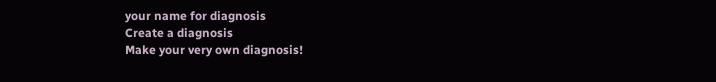your name for diagnosis
Create a diagnosis
Make your very own diagnosis!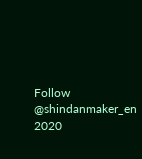Follow @shindanmaker_en
2020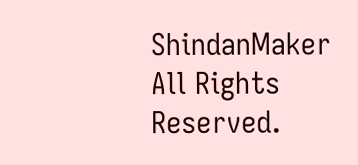ShindanMaker All Rights Reserved.